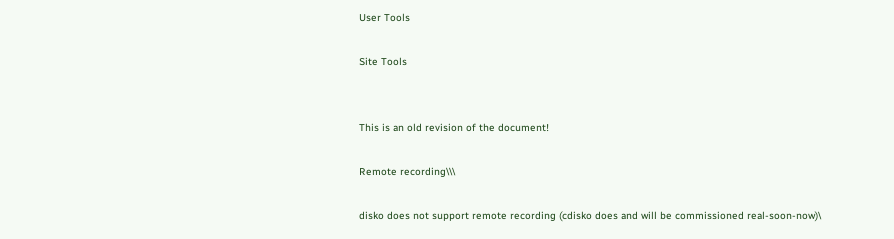User Tools

Site Tools


This is an old revision of the document!

Remote recording\\\

disko does not support remote recording (cdisko does and will be commissioned real-soon-now)\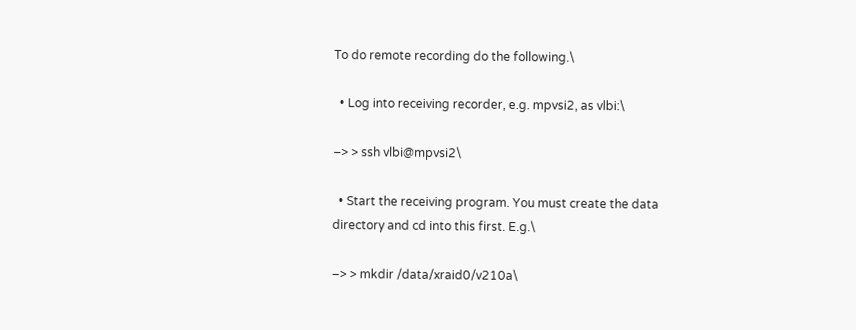To do remote recording do the following.\

  • Log into receiving recorder, e.g. mpvsi2, as vlbi:\

–> > ssh vlbi@mpvsi2\

  • Start the receiving program. You must create the data directory and cd into this first. E.g.\

–> > mkdir /data/xraid0/v210a\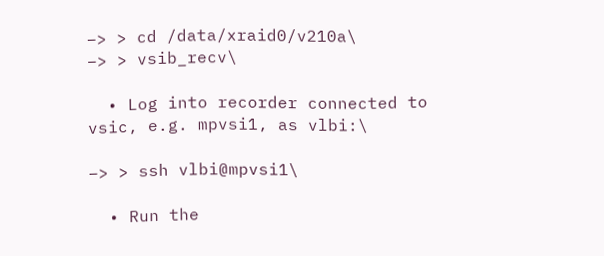–> > cd /data/xraid0/v210a\
–> > vsib_recv\

  • Log into recorder connected to vsic, e.g. mpvsi1, as vlbi:\

–> > ssh vlbi@mpvsi1\

  • Run the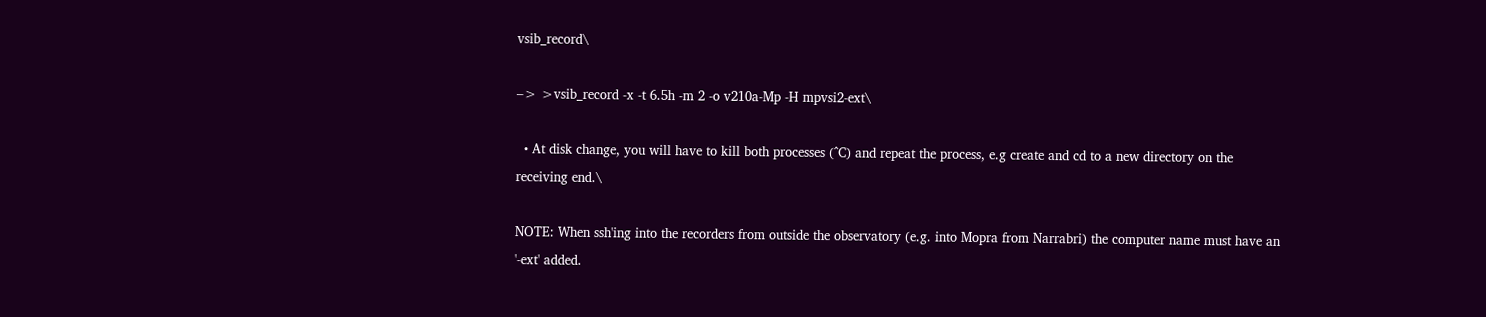vsib_record\

–> >vsib_record -x -t 6.5h -m 2 -o v210a-Mp -H mpvsi2-ext\

  • At disk change, you will have to kill both processes (^C) and repeat the process, e.g create and cd to a new directory on the receiving end.\

NOTE: When ssh'ing into the recorders from outside the observatory (e.g. into Mopra from Narrabri) the computer name must have an '-ext' added.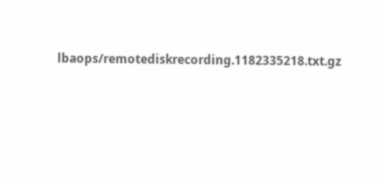lbaops/remotediskrecording.1182335218.txt.gz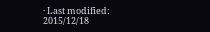· Last modified: 2015/12/18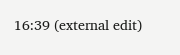16:39 (external edit)